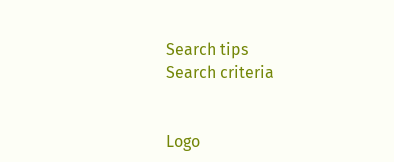Search tips
Search criteria


Logo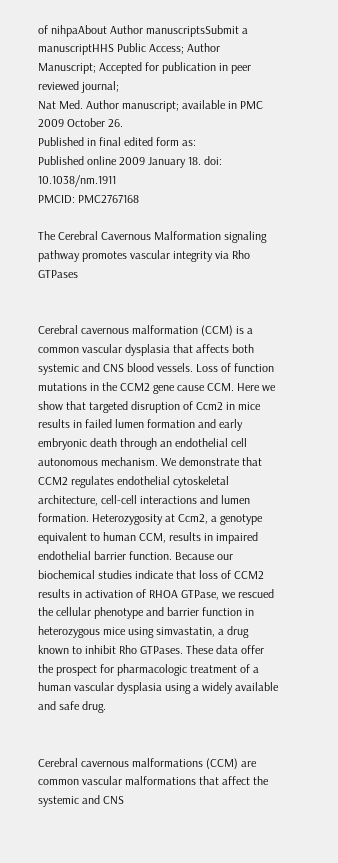of nihpaAbout Author manuscriptsSubmit a manuscriptHHS Public Access; Author Manuscript; Accepted for publication in peer reviewed journal;
Nat Med. Author manuscript; available in PMC 2009 October 26.
Published in final edited form as:
Published online 2009 January 18. doi:  10.1038/nm.1911
PMCID: PMC2767168

The Cerebral Cavernous Malformation signaling pathway promotes vascular integrity via Rho GTPases


Cerebral cavernous malformation (CCM) is a common vascular dysplasia that affects both systemic and CNS blood vessels. Loss of function mutations in the CCM2 gene cause CCM. Here we show that targeted disruption of Ccm2 in mice results in failed lumen formation and early embryonic death through an endothelial cell autonomous mechanism. We demonstrate that CCM2 regulates endothelial cytoskeletal architecture, cell-cell interactions and lumen formation. Heterozygosity at Ccm2, a genotype equivalent to human CCM, results in impaired endothelial barrier function. Because our biochemical studies indicate that loss of CCM2 results in activation of RHOA GTPase, we rescued the cellular phenotype and barrier function in heterozygous mice using simvastatin, a drug known to inhibit Rho GTPases. These data offer the prospect for pharmacologic treatment of a human vascular dysplasia using a widely available and safe drug.


Cerebral cavernous malformations (CCM) are common vascular malformations that affect the systemic and CNS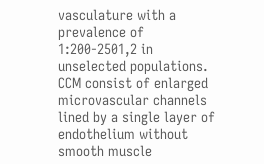vasculature with a prevalence of 1:200-2501,2 in unselected populations. CCM consist of enlarged microvascular channels lined by a single layer of endothelium without smooth muscle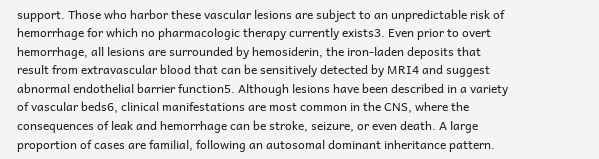support. Those who harbor these vascular lesions are subject to an unpredictable risk of hemorrhage for which no pharmacologic therapy currently exists3. Even prior to overt hemorrhage, all lesions are surrounded by hemosiderin, the iron-laden deposits that result from extravascular blood that can be sensitively detected by MRI4 and suggest abnormal endothelial barrier function5. Although lesions have been described in a variety of vascular beds6, clinical manifestations are most common in the CNS, where the consequences of leak and hemorrhage can be stroke, seizure, or even death. A large proportion of cases are familial, following an autosomal dominant inheritance pattern.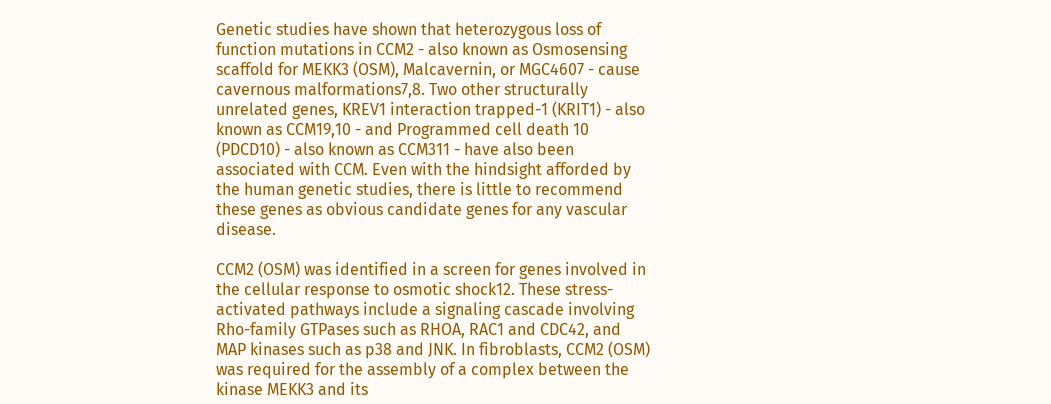Genetic studies have shown that heterozygous loss of function mutations in CCM2 - also known as Osmosensing scaffold for MEKK3 (OSM), Malcavernin, or MGC4607 - cause cavernous malformations7,8. Two other structurally unrelated genes, KREV1 interaction trapped-1 (KRIT1) - also known as CCM19,10 - and Programmed cell death 10 (PDCD10) - also known as CCM311 - have also been associated with CCM. Even with the hindsight afforded by the human genetic studies, there is little to recommend these genes as obvious candidate genes for any vascular disease.

CCM2 (OSM) was identified in a screen for genes involved in the cellular response to osmotic shock12. These stress-activated pathways include a signaling cascade involving Rho-family GTPases such as RHOA, RAC1 and CDC42, and MAP kinases such as p38 and JNK. In fibroblasts, CCM2 (OSM) was required for the assembly of a complex between the kinase MEKK3 and its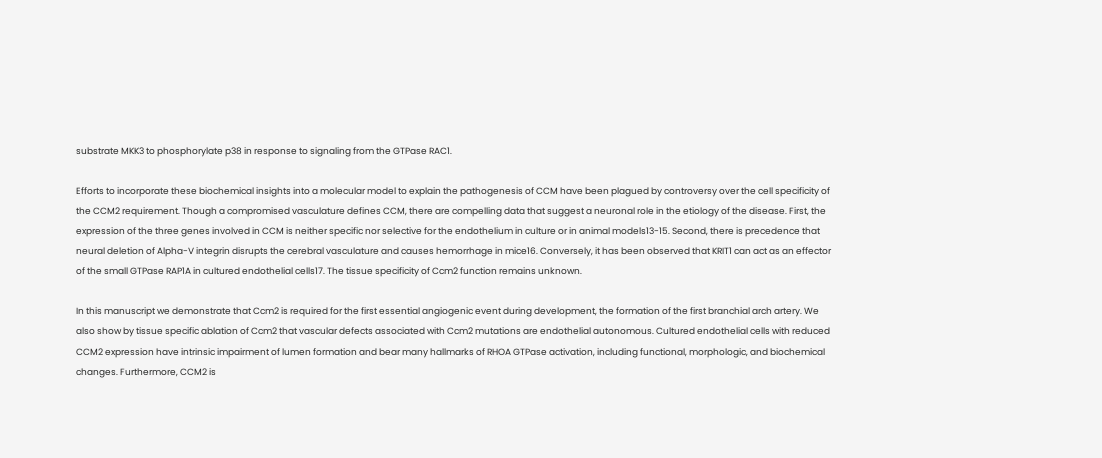substrate MKK3 to phosphorylate p38 in response to signaling from the GTPase RAC1.

Efforts to incorporate these biochemical insights into a molecular model to explain the pathogenesis of CCM have been plagued by controversy over the cell specificity of the CCM2 requirement. Though a compromised vasculature defines CCM, there are compelling data that suggest a neuronal role in the etiology of the disease. First, the expression of the three genes involved in CCM is neither specific nor selective for the endothelium in culture or in animal models13-15. Second, there is precedence that neural deletion of Alpha-V integrin disrupts the cerebral vasculature and causes hemorrhage in mice16. Conversely, it has been observed that KRIT1 can act as an effector of the small GTPase RAP1A in cultured endothelial cells17. The tissue specificity of Ccm2 function remains unknown.

In this manuscript we demonstrate that Ccm2 is required for the first essential angiogenic event during development, the formation of the first branchial arch artery. We also show by tissue specific ablation of Ccm2 that vascular defects associated with Ccm2 mutations are endothelial autonomous. Cultured endothelial cells with reduced CCM2 expression have intrinsic impairment of lumen formation and bear many hallmarks of RHOA GTPase activation, including functional, morphologic, and biochemical changes. Furthermore, CCM2 is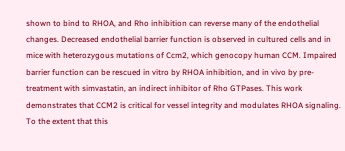shown to bind to RHOA, and Rho inhibition can reverse many of the endothelial changes. Decreased endothelial barrier function is observed in cultured cells and in mice with heterozygous mutations of Ccm2, which genocopy human CCM. Impaired barrier function can be rescued in vitro by RHOA inhibition, and in vivo by pre-treatment with simvastatin, an indirect inhibitor of Rho GTPases. This work demonstrates that CCM2 is critical for vessel integrity and modulates RHOA signaling. To the extent that this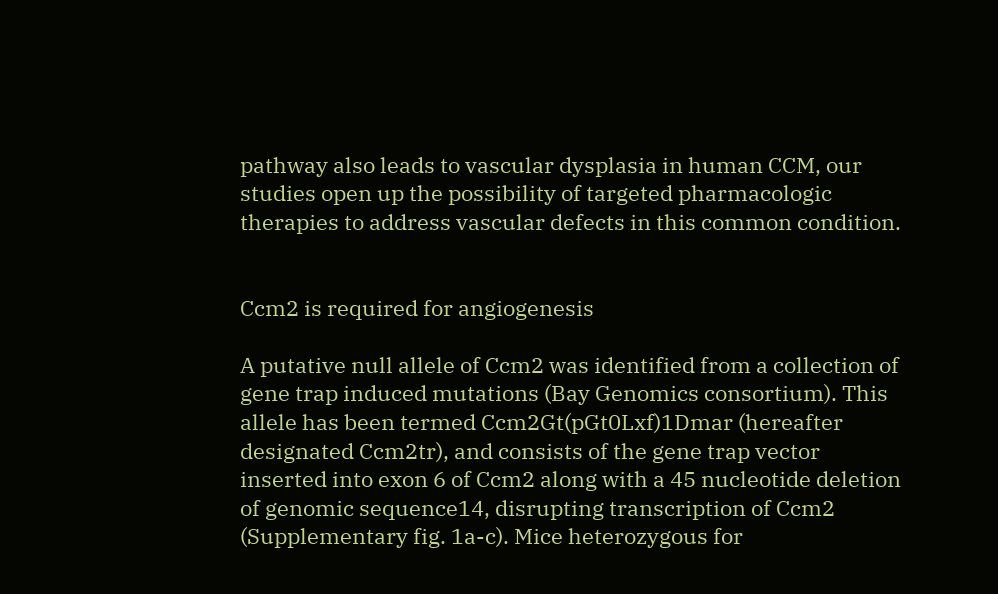pathway also leads to vascular dysplasia in human CCM, our studies open up the possibility of targeted pharmacologic therapies to address vascular defects in this common condition.


Ccm2 is required for angiogenesis

A putative null allele of Ccm2 was identified from a collection of gene trap induced mutations (Bay Genomics consortium). This allele has been termed Ccm2Gt(pGt0Lxf)1Dmar (hereafter designated Ccm2tr), and consists of the gene trap vector inserted into exon 6 of Ccm2 along with a 45 nucleotide deletion of genomic sequence14, disrupting transcription of Ccm2 (Supplementary fig. 1a-c). Mice heterozygous for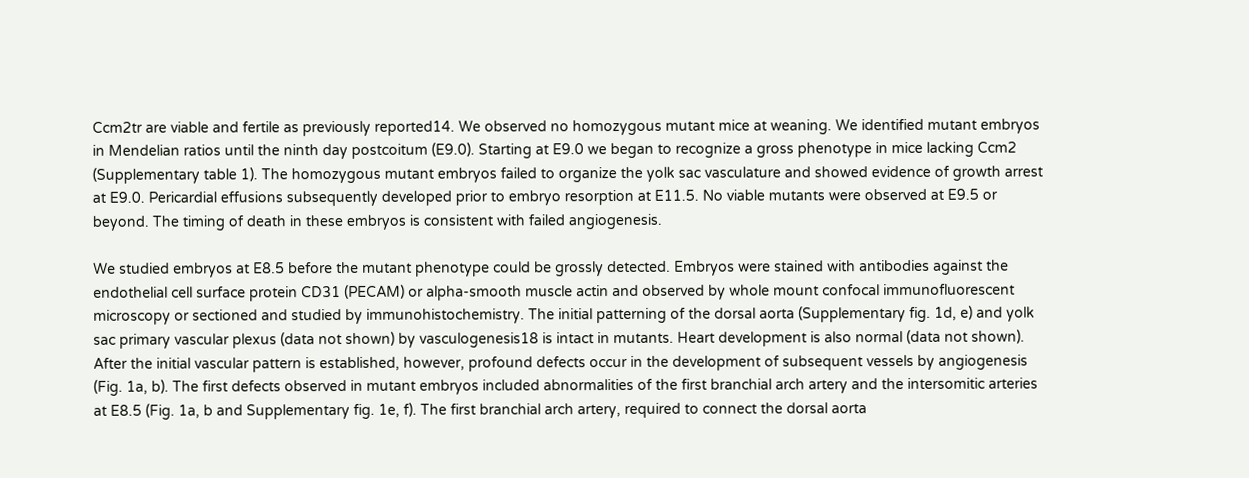Ccm2tr are viable and fertile as previously reported14. We observed no homozygous mutant mice at weaning. We identified mutant embryos in Mendelian ratios until the ninth day postcoitum (E9.0). Starting at E9.0 we began to recognize a gross phenotype in mice lacking Ccm2 (Supplementary table 1). The homozygous mutant embryos failed to organize the yolk sac vasculature and showed evidence of growth arrest at E9.0. Pericardial effusions subsequently developed prior to embryo resorption at E11.5. No viable mutants were observed at E9.5 or beyond. The timing of death in these embryos is consistent with failed angiogenesis.

We studied embryos at E8.5 before the mutant phenotype could be grossly detected. Embryos were stained with antibodies against the endothelial cell surface protein CD31 (PECAM) or alpha-smooth muscle actin and observed by whole mount confocal immunofluorescent microscopy or sectioned and studied by immunohistochemistry. The initial patterning of the dorsal aorta (Supplementary fig. 1d, e) and yolk sac primary vascular plexus (data not shown) by vasculogenesis18 is intact in mutants. Heart development is also normal (data not shown). After the initial vascular pattern is established, however, profound defects occur in the development of subsequent vessels by angiogenesis (Fig. 1a, b). The first defects observed in mutant embryos included abnormalities of the first branchial arch artery and the intersomitic arteries at E8.5 (Fig. 1a, b and Supplementary fig. 1e, f). The first branchial arch artery, required to connect the dorsal aorta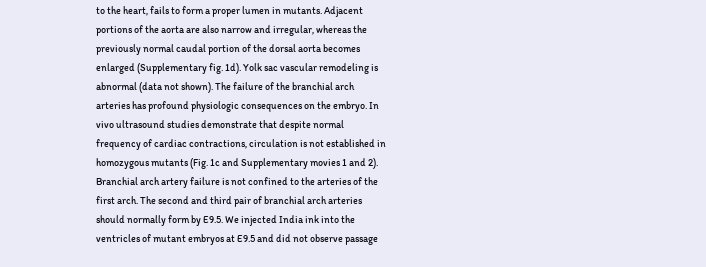to the heart, fails to form a proper lumen in mutants. Adjacent portions of the aorta are also narrow and irregular, whereas the previously normal caudal portion of the dorsal aorta becomes enlarged (Supplementary fig. 1d). Yolk sac vascular remodeling is abnormal (data not shown). The failure of the branchial arch arteries has profound physiologic consequences on the embryo. In vivo ultrasound studies demonstrate that despite normal frequency of cardiac contractions, circulation is not established in homozygous mutants (Fig. 1c and Supplementary movies 1 and 2). Branchial arch artery failure is not confined to the arteries of the first arch. The second and third pair of branchial arch arteries should normally form by E9.5. We injected India ink into the ventricles of mutant embryos at E9.5 and did not observe passage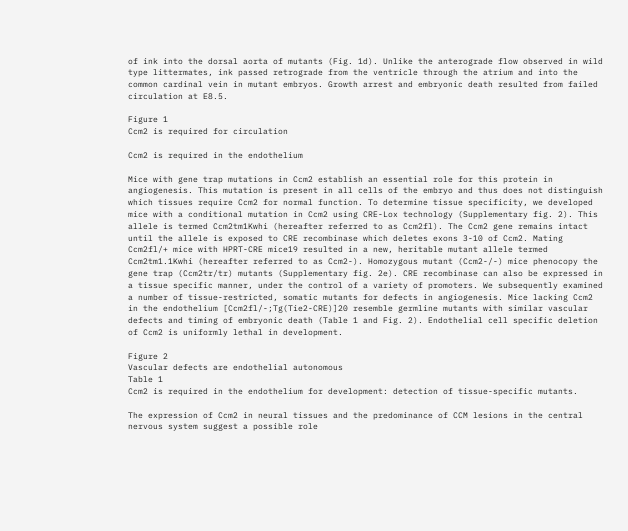of ink into the dorsal aorta of mutants (Fig. 1d). Unlike the anterograde flow observed in wild type littermates, ink passed retrograde from the ventricle through the atrium and into the common cardinal vein in mutant embryos. Growth arrest and embryonic death resulted from failed circulation at E8.5.

Figure 1
Ccm2 is required for circulation

Ccm2 is required in the endothelium

Mice with gene trap mutations in Ccm2 establish an essential role for this protein in angiogenesis. This mutation is present in all cells of the embryo and thus does not distinguish which tissues require Ccm2 for normal function. To determine tissue specificity, we developed mice with a conditional mutation in Ccm2 using CRE-Lox technology (Supplementary fig. 2). This allele is termed Ccm2tm1Kwhi (hereafter referred to as Ccm2fl). The Ccm2 gene remains intact until the allele is exposed to CRE recombinase which deletes exons 3-10 of Ccm2. Mating Ccm2fl/+ mice with HPRT-CRE mice19 resulted in a new, heritable mutant allele termed Ccm2tm1.1Kwhi (hereafter referred to as Ccm2-). Homozygous mutant (Ccm2-/-) mice phenocopy the gene trap (Ccm2tr/tr) mutants (Supplementary fig. 2e). CRE recombinase can also be expressed in a tissue specific manner, under the control of a variety of promoters. We subsequently examined a number of tissue-restricted, somatic mutants for defects in angiogenesis. Mice lacking Ccm2 in the endothelium [Ccm2fl/-;Tg(Tie2-CRE)]20 resemble germline mutants with similar vascular defects and timing of embryonic death (Table 1 and Fig. 2). Endothelial cell specific deletion of Ccm2 is uniformly lethal in development.

Figure 2
Vascular defects are endothelial autonomous
Table 1
Ccm2 is required in the endothelium for development: detection of tissue-specific mutants.

The expression of Ccm2 in neural tissues and the predominance of CCM lesions in the central nervous system suggest a possible role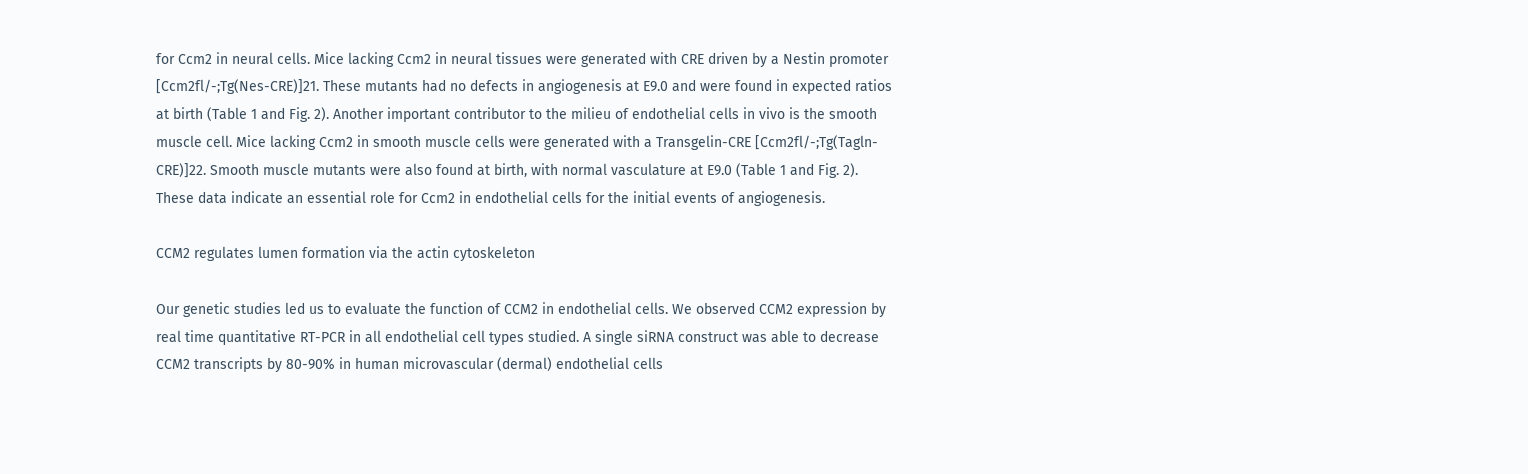for Ccm2 in neural cells. Mice lacking Ccm2 in neural tissues were generated with CRE driven by a Nestin promoter [Ccm2fl/-;Tg(Nes-CRE)]21. These mutants had no defects in angiogenesis at E9.0 and were found in expected ratios at birth (Table 1 and Fig. 2). Another important contributor to the milieu of endothelial cells in vivo is the smooth muscle cell. Mice lacking Ccm2 in smooth muscle cells were generated with a Transgelin-CRE [Ccm2fl/-;Tg(Tagln-CRE)]22. Smooth muscle mutants were also found at birth, with normal vasculature at E9.0 (Table 1 and Fig. 2). These data indicate an essential role for Ccm2 in endothelial cells for the initial events of angiogenesis.

CCM2 regulates lumen formation via the actin cytoskeleton

Our genetic studies led us to evaluate the function of CCM2 in endothelial cells. We observed CCM2 expression by real time quantitative RT-PCR in all endothelial cell types studied. A single siRNA construct was able to decrease CCM2 transcripts by 80-90% in human microvascular (dermal) endothelial cells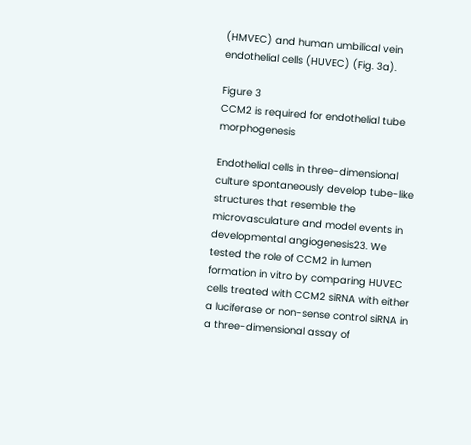(HMVEC) and human umbilical vein endothelial cells (HUVEC) (Fig. 3a).

Figure 3
CCM2 is required for endothelial tube morphogenesis

Endothelial cells in three-dimensional culture spontaneously develop tube-like structures that resemble the microvasculature and model events in developmental angiogenesis23. We tested the role of CCM2 in lumen formation in vitro by comparing HUVEC cells treated with CCM2 siRNA with either a luciferase or non-sense control siRNA in a three-dimensional assay of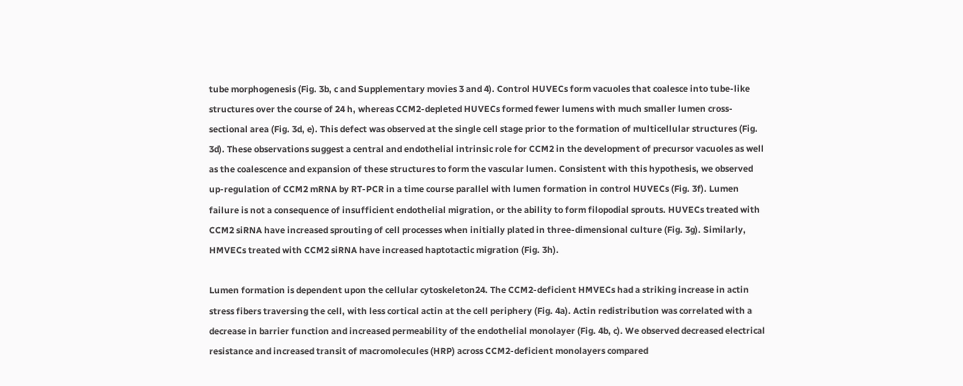tube morphogenesis (Fig. 3b, c and Supplementary movies 3 and 4). Control HUVECs form vacuoles that coalesce into tube-like structures over the course of 24 h, whereas CCM2-depleted HUVECs formed fewer lumens with much smaller lumen cross-sectional area (Fig. 3d, e). This defect was observed at the single cell stage prior to the formation of multicellular structures (Fig. 3d). These observations suggest a central and endothelial intrinsic role for CCM2 in the development of precursor vacuoles as well as the coalescence and expansion of these structures to form the vascular lumen. Consistent with this hypothesis, we observed up-regulation of CCM2 mRNA by RT-PCR in a time course parallel with lumen formation in control HUVECs (Fig. 3f). Lumen failure is not a consequence of insufficient endothelial migration, or the ability to form filopodial sprouts. HUVECs treated with CCM2 siRNA have increased sprouting of cell processes when initially plated in three-dimensional culture (Fig. 3g). Similarly, HMVECs treated with CCM2 siRNA have increased haptotactic migration (Fig. 3h).

Lumen formation is dependent upon the cellular cytoskeleton24. The CCM2-deficient HMVECs had a striking increase in actin stress fibers traversing the cell, with less cortical actin at the cell periphery (Fig. 4a). Actin redistribution was correlated with a decrease in barrier function and increased permeability of the endothelial monolayer (Fig. 4b, c). We observed decreased electrical resistance and increased transit of macromolecules (HRP) across CCM2-deficient monolayers compared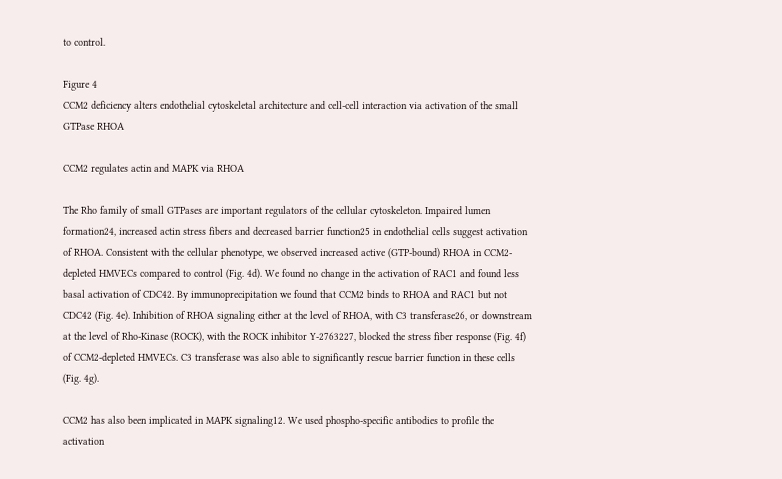to control.

Figure 4
CCM2 deficiency alters endothelial cytoskeletal architecture and cell-cell interaction via activation of the small GTPase RHOA

CCM2 regulates actin and MAPK via RHOA

The Rho family of small GTPases are important regulators of the cellular cytoskeleton. Impaired lumen formation24, increased actin stress fibers and decreased barrier function25 in endothelial cells suggest activation of RHOA. Consistent with the cellular phenotype, we observed increased active (GTP-bound) RHOA in CCM2-depleted HMVECs compared to control (Fig. 4d). We found no change in the activation of RAC1 and found less basal activation of CDC42. By immunoprecipitation we found that CCM2 binds to RHOA and RAC1 but not CDC42 (Fig. 4e). Inhibition of RHOA signaling either at the level of RHOA, with C3 transferase26, or downstream at the level of Rho-Kinase (ROCK), with the ROCK inhibitor Y-2763227, blocked the stress fiber response (Fig. 4f) of CCM2-depleted HMVECs. C3 transferase was also able to significantly rescue barrier function in these cells (Fig. 4g).

CCM2 has also been implicated in MAPK signaling12. We used phospho-specific antibodies to profile the activation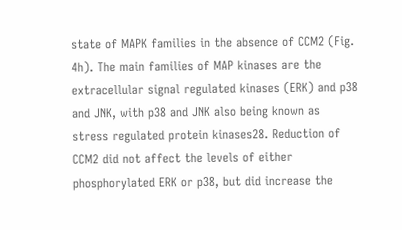state of MAPK families in the absence of CCM2 (Fig. 4h). The main families of MAP kinases are the extracellular signal regulated kinases (ERK) and p38 and JNK, with p38 and JNK also being known as stress regulated protein kinases28. Reduction of CCM2 did not affect the levels of either phosphorylated ERK or p38, but did increase the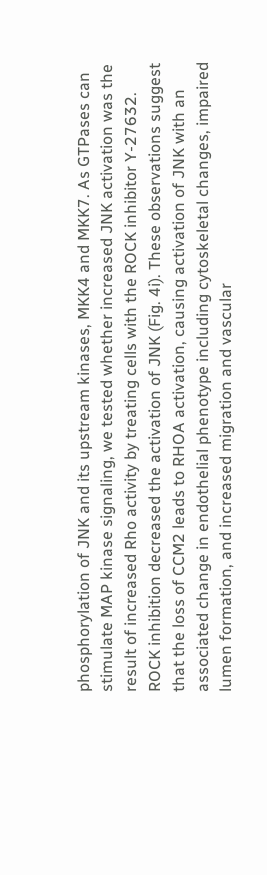phosphorylation of JNK and its upstream kinases, MKK4 and MKK7. As GTPases can stimulate MAP kinase signaling, we tested whether increased JNK activation was the result of increased Rho activity by treating cells with the ROCK inhibitor Y-27632. ROCK inhibition decreased the activation of JNK (Fig. 4i). These observations suggest that the loss of CCM2 leads to RHOA activation, causing activation of JNK with an associated change in endothelial phenotype including cytoskeletal changes, impaired lumen formation, and increased migration and vascular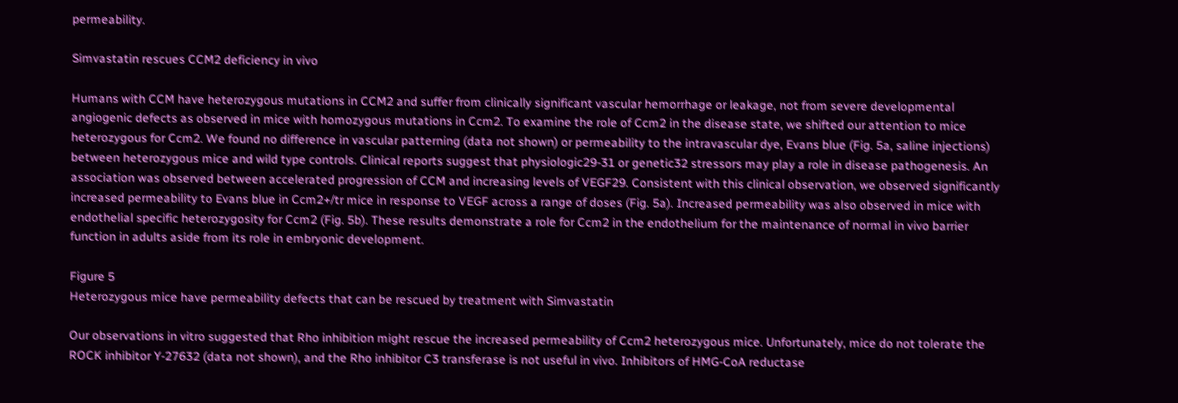permeability.

Simvastatin rescues CCM2 deficiency in vivo

Humans with CCM have heterozygous mutations in CCM2 and suffer from clinically significant vascular hemorrhage or leakage, not from severe developmental angiogenic defects as observed in mice with homozygous mutations in Ccm2. To examine the role of Ccm2 in the disease state, we shifted our attention to mice heterozygous for Ccm2. We found no difference in vascular patterning (data not shown) or permeability to the intravascular dye, Evans blue (Fig. 5a, saline injections) between heterozygous mice and wild type controls. Clinical reports suggest that physiologic29-31 or genetic32 stressors may play a role in disease pathogenesis. An association was observed between accelerated progression of CCM and increasing levels of VEGF29. Consistent with this clinical observation, we observed significantly increased permeability to Evans blue in Ccm2+/tr mice in response to VEGF across a range of doses (Fig. 5a). Increased permeability was also observed in mice with endothelial specific heterozygosity for Ccm2 (Fig. 5b). These results demonstrate a role for Ccm2 in the endothelium for the maintenance of normal in vivo barrier function in adults aside from its role in embryonic development.

Figure 5
Heterozygous mice have permeability defects that can be rescued by treatment with Simvastatin

Our observations in vitro suggested that Rho inhibition might rescue the increased permeability of Ccm2 heterozygous mice. Unfortunately, mice do not tolerate the ROCK inhibitor Y-27632 (data not shown), and the Rho inhibitor C3 transferase is not useful in vivo. Inhibitors of HMG-CoA reductase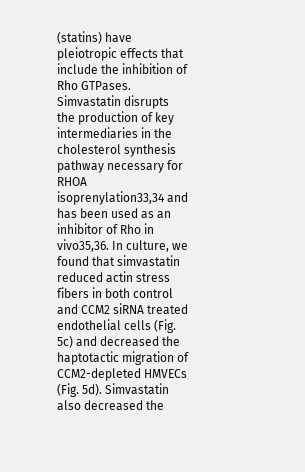(statins) have pleiotropic effects that include the inhibition of Rho GTPases. Simvastatin disrupts the production of key intermediaries in the cholesterol synthesis pathway necessary for RHOA isoprenylation33,34 and has been used as an inhibitor of Rho in vivo35,36. In culture, we found that simvastatin reduced actin stress fibers in both control and CCM2 siRNA treated endothelial cells (Fig. 5c) and decreased the haptotactic migration of CCM2-depleted HMVECs (Fig. 5d). Simvastatin also decreased the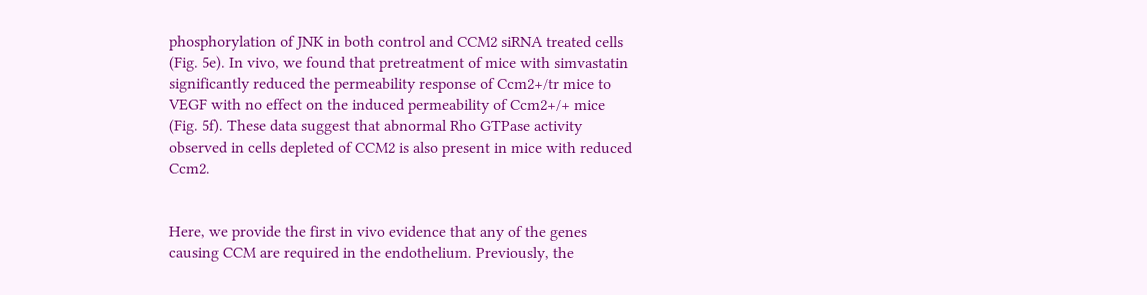phosphorylation of JNK in both control and CCM2 siRNA treated cells (Fig. 5e). In vivo, we found that pretreatment of mice with simvastatin significantly reduced the permeability response of Ccm2+/tr mice to VEGF with no effect on the induced permeability of Ccm2+/+ mice (Fig. 5f). These data suggest that abnormal Rho GTPase activity observed in cells depleted of CCM2 is also present in mice with reduced Ccm2.


Here, we provide the first in vivo evidence that any of the genes causing CCM are required in the endothelium. Previously, the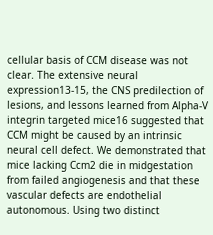cellular basis of CCM disease was not clear. The extensive neural expression13-15, the CNS predilection of lesions, and lessons learned from Alpha-V integrin targeted mice16 suggested that CCM might be caused by an intrinsic neural cell defect. We demonstrated that mice lacking Ccm2 die in midgestation from failed angiogenesis and that these vascular defects are endothelial autonomous. Using two distinct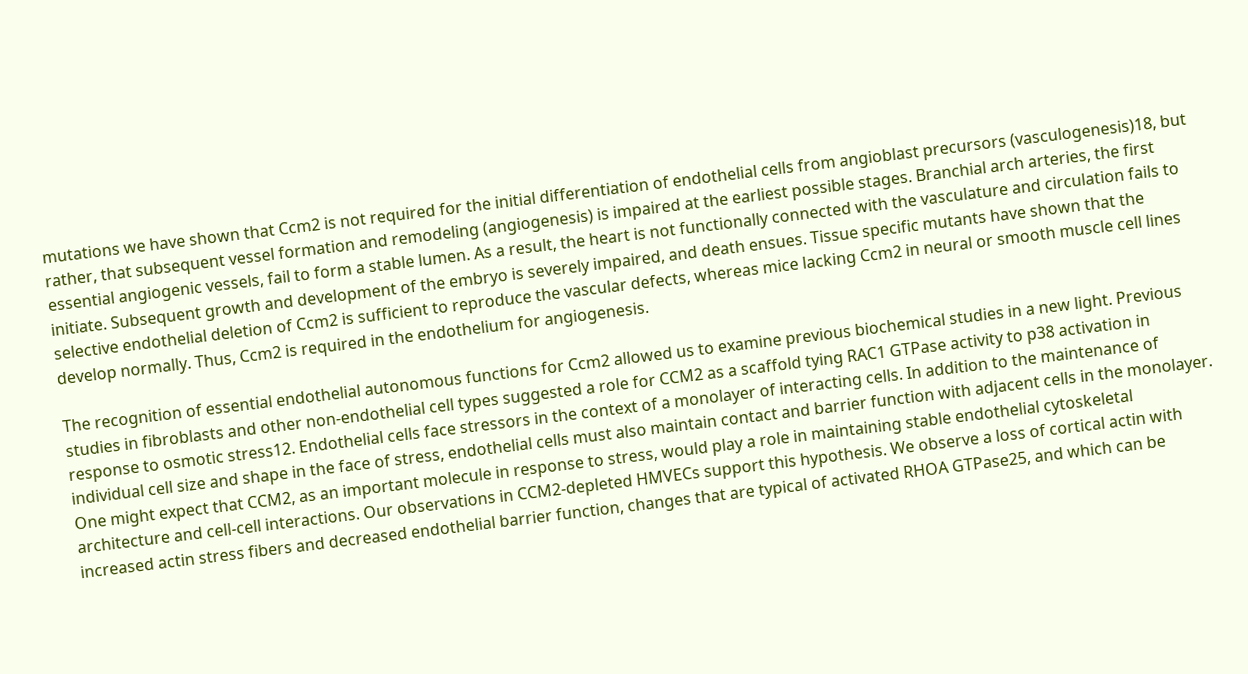mutations we have shown that Ccm2 is not required for the initial differentiation of endothelial cells from angioblast precursors (vasculogenesis)18, but rather, that subsequent vessel formation and remodeling (angiogenesis) is impaired at the earliest possible stages. Branchial arch arteries, the first essential angiogenic vessels, fail to form a stable lumen. As a result, the heart is not functionally connected with the vasculature and circulation fails to initiate. Subsequent growth and development of the embryo is severely impaired, and death ensues. Tissue specific mutants have shown that the selective endothelial deletion of Ccm2 is sufficient to reproduce the vascular defects, whereas mice lacking Ccm2 in neural or smooth muscle cell lines develop normally. Thus, Ccm2 is required in the endothelium for angiogenesis.

The recognition of essential endothelial autonomous functions for Ccm2 allowed us to examine previous biochemical studies in a new light. Previous studies in fibroblasts and other non-endothelial cell types suggested a role for CCM2 as a scaffold tying RAC1 GTPase activity to p38 activation in response to osmotic stress12. Endothelial cells face stressors in the context of a monolayer of interacting cells. In addition to the maintenance of individual cell size and shape in the face of stress, endothelial cells must also maintain contact and barrier function with adjacent cells in the monolayer. One might expect that CCM2, as an important molecule in response to stress, would play a role in maintaining stable endothelial cytoskeletal architecture and cell-cell interactions. Our observations in CCM2-depleted HMVECs support this hypothesis. We observe a loss of cortical actin with increased actin stress fibers and decreased endothelial barrier function, changes that are typical of activated RHOA GTPase25, and which can be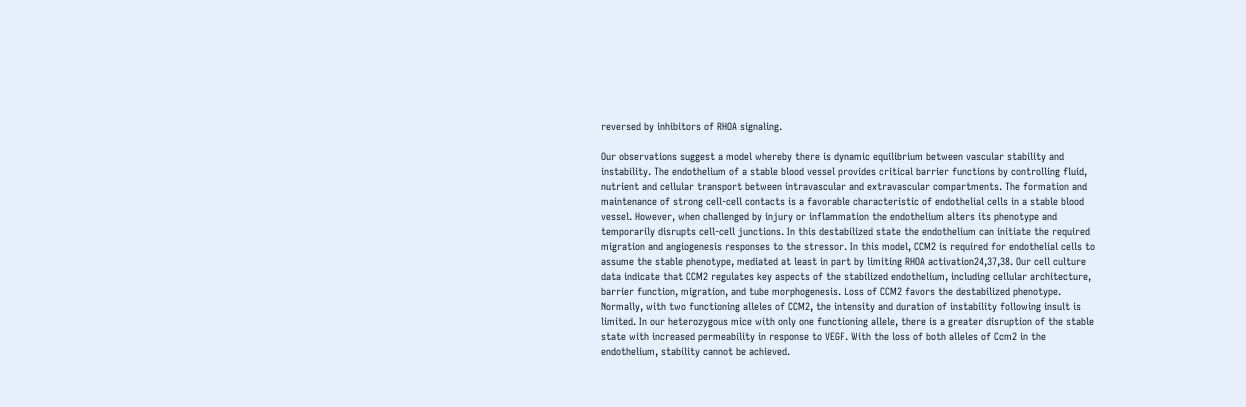reversed by inhibitors of RHOA signaling.

Our observations suggest a model whereby there is dynamic equilibrium between vascular stability and instability. The endothelium of a stable blood vessel provides critical barrier functions by controlling fluid, nutrient and cellular transport between intravascular and extravascular compartments. The formation and maintenance of strong cell-cell contacts is a favorable characteristic of endothelial cells in a stable blood vessel. However, when challenged by injury or inflammation the endothelium alters its phenotype and temporarily disrupts cell-cell junctions. In this destabilized state the endothelium can initiate the required migration and angiogenesis responses to the stressor. In this model, CCM2 is required for endothelial cells to assume the stable phenotype, mediated at least in part by limiting RHOA activation24,37,38. Our cell culture data indicate that CCM2 regulates key aspects of the stabilized endothelium, including cellular architecture, barrier function, migration, and tube morphogenesis. Loss of CCM2 favors the destabilized phenotype. Normally, with two functioning alleles of CCM2, the intensity and duration of instability following insult is limited. In our heterozygous mice with only one functioning allele, there is a greater disruption of the stable state with increased permeability in response to VEGF. With the loss of both alleles of Ccm2 in the endothelium, stability cannot be achieved.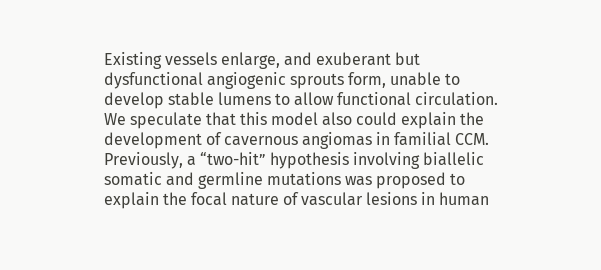Existing vessels enlarge, and exuberant but dysfunctional angiogenic sprouts form, unable to develop stable lumens to allow functional circulation. We speculate that this model also could explain the development of cavernous angiomas in familial CCM. Previously, a “two-hit” hypothesis involving biallelic somatic and germline mutations was proposed to explain the focal nature of vascular lesions in human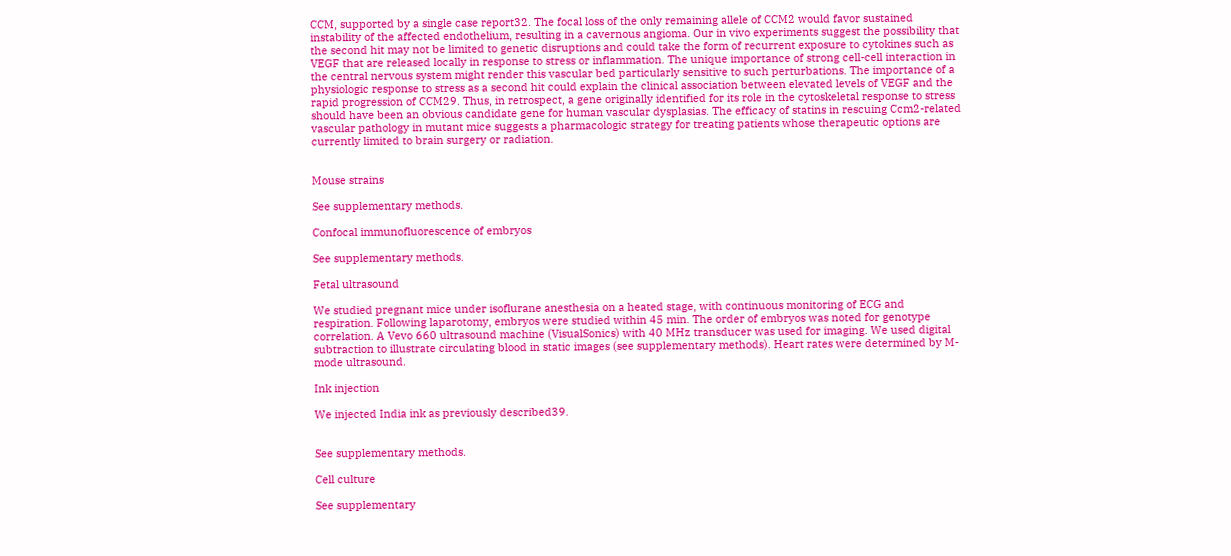CCM, supported by a single case report32. The focal loss of the only remaining allele of CCM2 would favor sustained instability of the affected endothelium, resulting in a cavernous angioma. Our in vivo experiments suggest the possibility that the second hit may not be limited to genetic disruptions and could take the form of recurrent exposure to cytokines such as VEGF that are released locally in response to stress or inflammation. The unique importance of strong cell-cell interaction in the central nervous system might render this vascular bed particularly sensitive to such perturbations. The importance of a physiologic response to stress as a second hit could explain the clinical association between elevated levels of VEGF and the rapid progression of CCM29. Thus, in retrospect, a gene originally identified for its role in the cytoskeletal response to stress should have been an obvious candidate gene for human vascular dysplasias. The efficacy of statins in rescuing Ccm2-related vascular pathology in mutant mice suggests a pharmacologic strategy for treating patients whose therapeutic options are currently limited to brain surgery or radiation.


Mouse strains

See supplementary methods.

Confocal immunofluorescence of embryos

See supplementary methods.

Fetal ultrasound

We studied pregnant mice under isoflurane anesthesia on a heated stage, with continuous monitoring of ECG and respiration. Following laparotomy, embryos were studied within 45 min. The order of embryos was noted for genotype correlation. A Vevo 660 ultrasound machine (VisualSonics) with 40 MHz transducer was used for imaging. We used digital subtraction to illustrate circulating blood in static images (see supplementary methods). Heart rates were determined by M-mode ultrasound.

Ink injection

We injected India ink as previously described39.


See supplementary methods.

Cell culture

See supplementary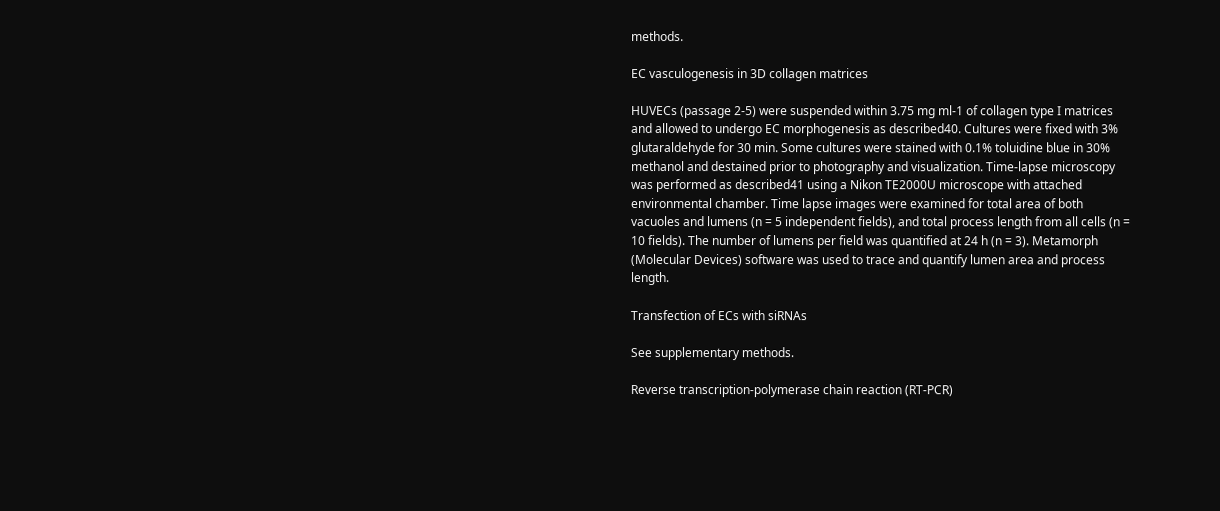methods.

EC vasculogenesis in 3D collagen matrices

HUVECs (passage 2-5) were suspended within 3.75 mg ml-1 of collagen type I matrices and allowed to undergo EC morphogenesis as described40. Cultures were fixed with 3% glutaraldehyde for 30 min. Some cultures were stained with 0.1% toluidine blue in 30% methanol and destained prior to photography and visualization. Time-lapse microscopy was performed as described41 using a Nikon TE2000U microscope with attached environmental chamber. Time lapse images were examined for total area of both vacuoles and lumens (n = 5 independent fields), and total process length from all cells (n = 10 fields). The number of lumens per field was quantified at 24 h (n = 3). Metamorph (Molecular Devices) software was used to trace and quantify lumen area and process length.

Transfection of ECs with siRNAs

See supplementary methods.

Reverse transcription-polymerase chain reaction (RT-PCR)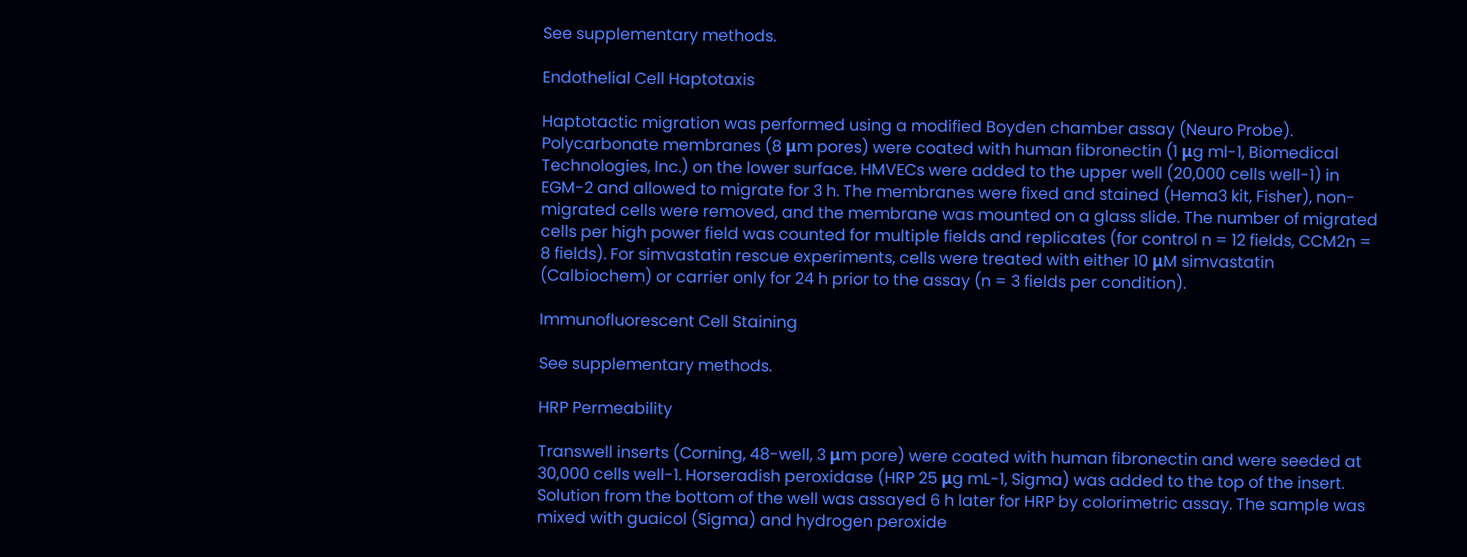See supplementary methods.

Endothelial Cell Haptotaxis

Haptotactic migration was performed using a modified Boyden chamber assay (Neuro Probe). Polycarbonate membranes (8 μm pores) were coated with human fibronectin (1 μg ml-1, Biomedical Technologies, Inc.) on the lower surface. HMVECs were added to the upper well (20,000 cells well-1) in EGM-2 and allowed to migrate for 3 h. The membranes were fixed and stained (Hema3 kit, Fisher), non-migrated cells were removed, and the membrane was mounted on a glass slide. The number of migrated cells per high power field was counted for multiple fields and replicates (for control n = 12 fields, CCM2n = 8 fields). For simvastatin rescue experiments, cells were treated with either 10 μM simvastatin (Calbiochem) or carrier only for 24 h prior to the assay (n = 3 fields per condition).

Immunofluorescent Cell Staining

See supplementary methods.

HRP Permeability

Transwell inserts (Corning, 48-well, 3 μm pore) were coated with human fibronectin and were seeded at 30,000 cells well-1. Horseradish peroxidase (HRP 25 μg mL-1, Sigma) was added to the top of the insert. Solution from the bottom of the well was assayed 6 h later for HRP by colorimetric assay. The sample was mixed with guaicol (Sigma) and hydrogen peroxide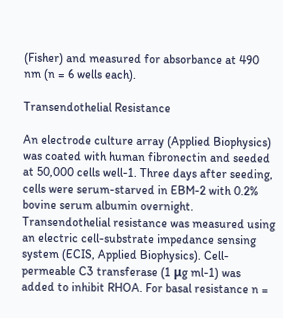(Fisher) and measured for absorbance at 490 nm (n = 6 wells each).

Transendothelial Resistance

An electrode culture array (Applied Biophysics) was coated with human fibronectin and seeded at 50,000 cells well-1. Three days after seeding, cells were serum-starved in EBM-2 with 0.2% bovine serum albumin overnight. Transendothelial resistance was measured using an electric cell-substrate impedance sensing system (ECIS, Applied Biophysics). Cell-permeable C3 transferase (1 μg ml-1) was added to inhibit RHOA. For basal resistance n =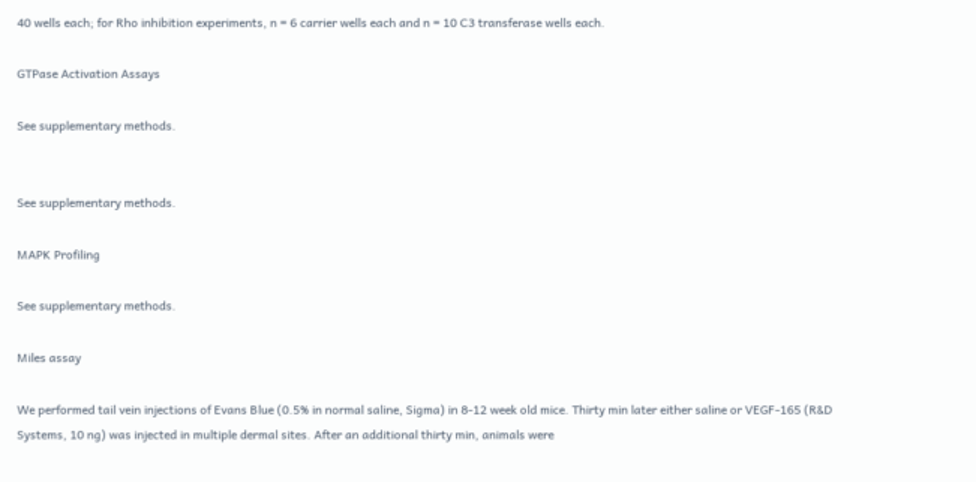40 wells each; for Rho inhibition experiments, n = 6 carrier wells each and n = 10 C3 transferase wells each.

GTPase Activation Assays

See supplementary methods.


See supplementary methods.

MAPK Profiling

See supplementary methods.

Miles assay

We performed tail vein injections of Evans Blue (0.5% in normal saline, Sigma) in 8-12 week old mice. Thirty min later either saline or VEGF-165 (R&D Systems, 10 ng) was injected in multiple dermal sites. After an additional thirty min, animals were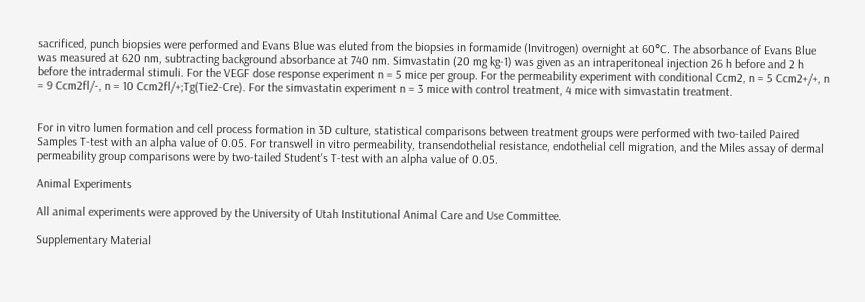sacrificed, punch biopsies were performed and Evans Blue was eluted from the biopsies in formamide (Invitrogen) overnight at 60°C. The absorbance of Evans Blue was measured at 620 nm, subtracting background absorbance at 740 nm. Simvastatin (20 mg kg-1) was given as an intraperitoneal injection 26 h before and 2 h before the intradermal stimuli. For the VEGF dose response experiment n = 5 mice per group. For the permeability experiment with conditional Ccm2, n = 5 Ccm2+/+, n = 9 Ccm2fl/-, n = 10 Ccm2fl/+;Tg(Tie2-Cre). For the simvastatin experiment n = 3 mice with control treatment, 4 mice with simvastatin treatment.


For in vitro lumen formation and cell process formation in 3D culture, statistical comparisons between treatment groups were performed with two-tailed Paired Samples T-test with an alpha value of 0.05. For transwell in vitro permeability, transendothelial resistance, endothelial cell migration, and the Miles assay of dermal permeability group comparisons were by two-tailed Student's T-test with an alpha value of 0.05.

Animal Experiments

All animal experiments were approved by the University of Utah Institutional Animal Care and Use Committee.

Supplementary Material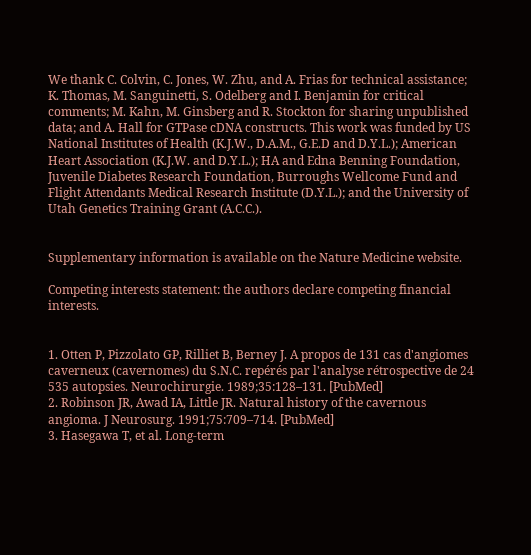We thank C. Colvin, C. Jones, W. Zhu, and A. Frias for technical assistance; K. Thomas, M. Sanguinetti, S. Odelberg and I. Benjamin for critical comments; M. Kahn, M. Ginsberg and R. Stockton for sharing unpublished data; and A. Hall for GTPase cDNA constructs. This work was funded by US National Institutes of Health (K.J.W., D.A.M., G.E.D and D.Y.L.); American Heart Association (K.J.W. and D.Y.L.); HA and Edna Benning Foundation, Juvenile Diabetes Research Foundation, Burroughs Wellcome Fund and Flight Attendants Medical Research Institute (D.Y.L.); and the University of Utah Genetics Training Grant (A.C.C.).


Supplementary information is available on the Nature Medicine website.

Competing interests statement: the authors declare competing financial interests.


1. Otten P, Pizzolato GP, Rilliet B, Berney J. A propos de 131 cas d'angiomes caverneux (cavernomes) du S.N.C. repérés par l'analyse rétrospective de 24 535 autopsies. Neurochirurgie. 1989;35:128–131. [PubMed]
2. Robinson JR, Awad IA, Little JR. Natural history of the cavernous angioma. J Neurosurg. 1991;75:709–714. [PubMed]
3. Hasegawa T, et al. Long-term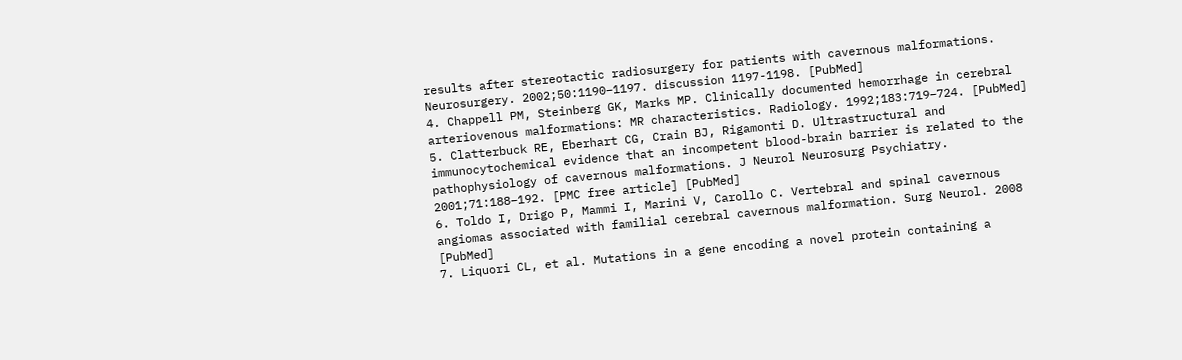results after stereotactic radiosurgery for patients with cavernous malformations. Neurosurgery. 2002;50:1190–1197. discussion 1197-1198. [PubMed]
4. Chappell PM, Steinberg GK, Marks MP. Clinically documented hemorrhage in cerebral arteriovenous malformations: MR characteristics. Radiology. 1992;183:719–724. [PubMed]
5. Clatterbuck RE, Eberhart CG, Crain BJ, Rigamonti D. Ultrastructural and immunocytochemical evidence that an incompetent blood-brain barrier is related to the pathophysiology of cavernous malformations. J Neurol Neurosurg Psychiatry. 2001;71:188–192. [PMC free article] [PubMed]
6. Toldo I, Drigo P, Mammi I, Marini V, Carollo C. Vertebral and spinal cavernous angiomas associated with familial cerebral cavernous malformation. Surg Neurol. 2008 [PubMed]
7. Liquori CL, et al. Mutations in a gene encoding a novel protein containing a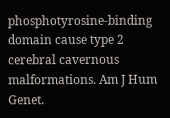phosphotyrosine-binding domain cause type 2 cerebral cavernous malformations. Am J Hum Genet.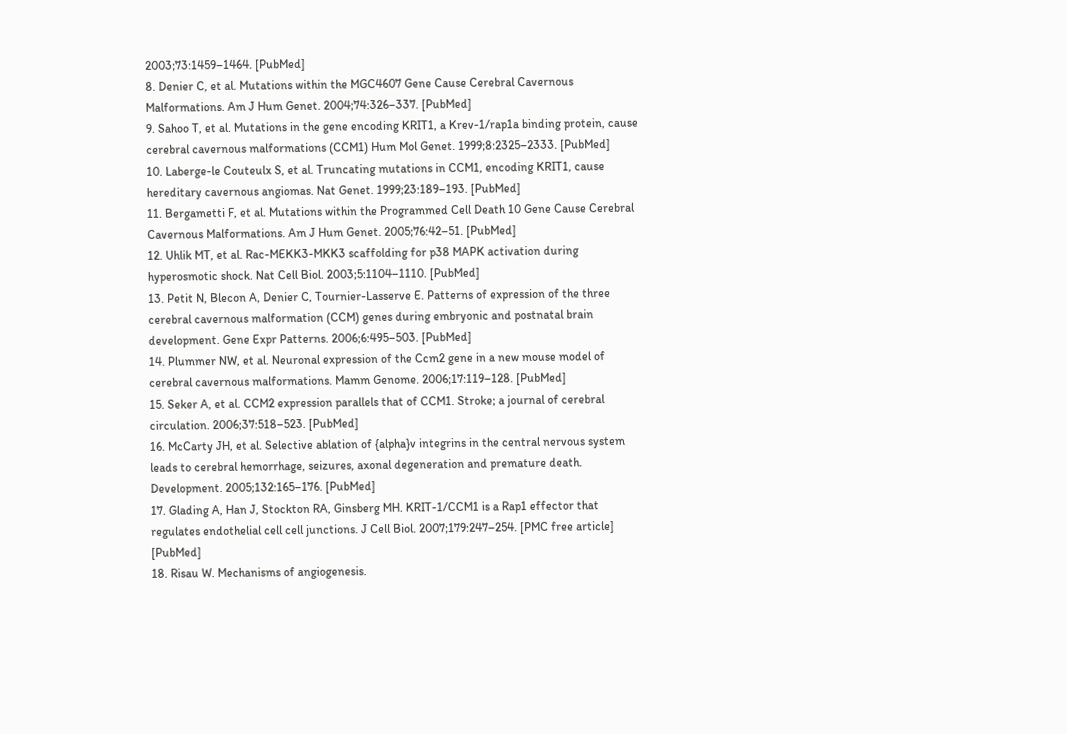2003;73:1459–1464. [PubMed]
8. Denier C, et al. Mutations within the MGC4607 Gene Cause Cerebral Cavernous Malformations. Am J Hum Genet. 2004;74:326–337. [PubMed]
9. Sahoo T, et al. Mutations in the gene encoding KRIT1, a Krev-1/rap1a binding protein, cause cerebral cavernous malformations (CCM1) Hum Mol Genet. 1999;8:2325–2333. [PubMed]
10. Laberge-le Couteulx S, et al. Truncating mutations in CCM1, encoding KRIT1, cause hereditary cavernous angiomas. Nat Genet. 1999;23:189–193. [PubMed]
11. Bergametti F, et al. Mutations within the Programmed Cell Death 10 Gene Cause Cerebral Cavernous Malformations. Am J Hum Genet. 2005;76:42–51. [PubMed]
12. Uhlik MT, et al. Rac-MEKK3-MKK3 scaffolding for p38 MAPK activation during hyperosmotic shock. Nat Cell Biol. 2003;5:1104–1110. [PubMed]
13. Petit N, Blecon A, Denier C, Tournier-Lasserve E. Patterns of expression of the three cerebral cavernous malformation (CCM) genes during embryonic and postnatal brain development. Gene Expr Patterns. 2006;6:495–503. [PubMed]
14. Plummer NW, et al. Neuronal expression of the Ccm2 gene in a new mouse model of cerebral cavernous malformations. Mamm Genome. 2006;17:119–128. [PubMed]
15. Seker A, et al. CCM2 expression parallels that of CCM1. Stroke; a journal of cerebral circulation. 2006;37:518–523. [PubMed]
16. McCarty JH, et al. Selective ablation of {alpha}v integrins in the central nervous system leads to cerebral hemorrhage, seizures, axonal degeneration and premature death. Development. 2005;132:165–176. [PubMed]
17. Glading A, Han J, Stockton RA, Ginsberg MH. KRIT-1/CCM1 is a Rap1 effector that regulates endothelial cell cell junctions. J Cell Biol. 2007;179:247–254. [PMC free article] [PubMed]
18. Risau W. Mechanisms of angiogenesis.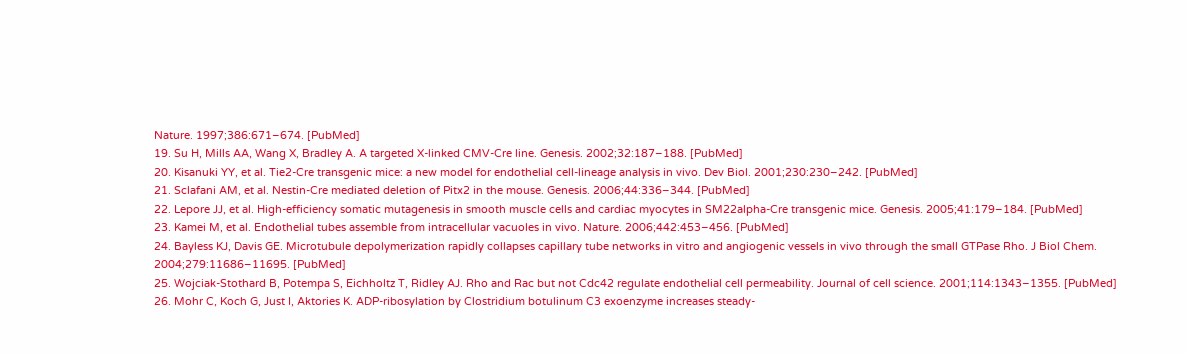Nature. 1997;386:671–674. [PubMed]
19. Su H, Mills AA, Wang X, Bradley A. A targeted X-linked CMV-Cre line. Genesis. 2002;32:187–188. [PubMed]
20. Kisanuki YY, et al. Tie2-Cre transgenic mice: a new model for endothelial cell-lineage analysis in vivo. Dev Biol. 2001;230:230–242. [PubMed]
21. Sclafani AM, et al. Nestin-Cre mediated deletion of Pitx2 in the mouse. Genesis. 2006;44:336–344. [PubMed]
22. Lepore JJ, et al. High-efficiency somatic mutagenesis in smooth muscle cells and cardiac myocytes in SM22alpha-Cre transgenic mice. Genesis. 2005;41:179–184. [PubMed]
23. Kamei M, et al. Endothelial tubes assemble from intracellular vacuoles in vivo. Nature. 2006;442:453–456. [PubMed]
24. Bayless KJ, Davis GE. Microtubule depolymerization rapidly collapses capillary tube networks in vitro and angiogenic vessels in vivo through the small GTPase Rho. J Biol Chem. 2004;279:11686–11695. [PubMed]
25. Wojciak-Stothard B, Potempa S, Eichholtz T, Ridley AJ. Rho and Rac but not Cdc42 regulate endothelial cell permeability. Journal of cell science. 2001;114:1343–1355. [PubMed]
26. Mohr C, Koch G, Just I, Aktories K. ADP-ribosylation by Clostridium botulinum C3 exoenzyme increases steady-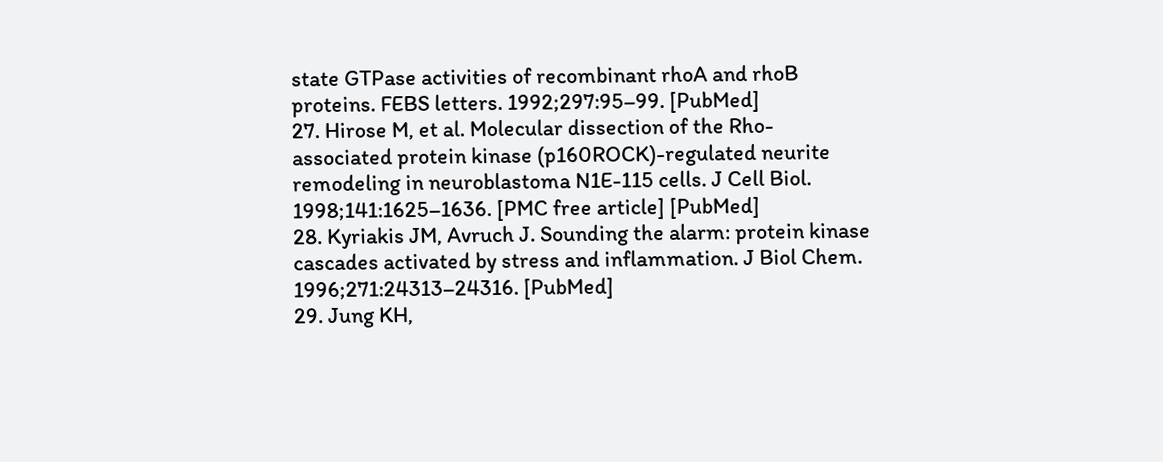state GTPase activities of recombinant rhoA and rhoB proteins. FEBS letters. 1992;297:95–99. [PubMed]
27. Hirose M, et al. Molecular dissection of the Rho-associated protein kinase (p160ROCK)-regulated neurite remodeling in neuroblastoma N1E-115 cells. J Cell Biol. 1998;141:1625–1636. [PMC free article] [PubMed]
28. Kyriakis JM, Avruch J. Sounding the alarm: protein kinase cascades activated by stress and inflammation. J Biol Chem. 1996;271:24313–24316. [PubMed]
29. Jung KH,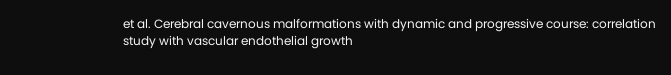et al. Cerebral cavernous malformations with dynamic and progressive course: correlation study with vascular endothelial growth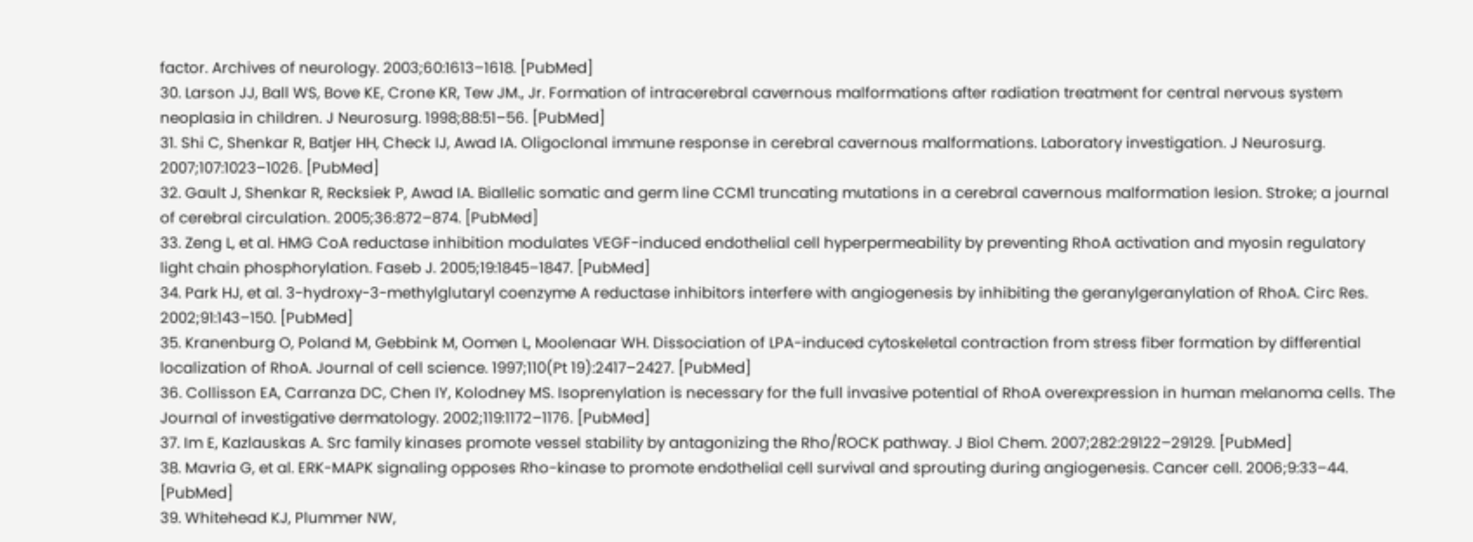factor. Archives of neurology. 2003;60:1613–1618. [PubMed]
30. Larson JJ, Ball WS, Bove KE, Crone KR, Tew JM., Jr. Formation of intracerebral cavernous malformations after radiation treatment for central nervous system neoplasia in children. J Neurosurg. 1998;88:51–56. [PubMed]
31. Shi C, Shenkar R, Batjer HH, Check IJ, Awad IA. Oligoclonal immune response in cerebral cavernous malformations. Laboratory investigation. J Neurosurg. 2007;107:1023–1026. [PubMed]
32. Gault J, Shenkar R, Recksiek P, Awad IA. Biallelic somatic and germ line CCM1 truncating mutations in a cerebral cavernous malformation lesion. Stroke; a journal of cerebral circulation. 2005;36:872–874. [PubMed]
33. Zeng L, et al. HMG CoA reductase inhibition modulates VEGF-induced endothelial cell hyperpermeability by preventing RhoA activation and myosin regulatory light chain phosphorylation. Faseb J. 2005;19:1845–1847. [PubMed]
34. Park HJ, et al. 3-hydroxy-3-methylglutaryl coenzyme A reductase inhibitors interfere with angiogenesis by inhibiting the geranylgeranylation of RhoA. Circ Res. 2002;91:143–150. [PubMed]
35. Kranenburg O, Poland M, Gebbink M, Oomen L, Moolenaar WH. Dissociation of LPA-induced cytoskeletal contraction from stress fiber formation by differential localization of RhoA. Journal of cell science. 1997;110(Pt 19):2417–2427. [PubMed]
36. Collisson EA, Carranza DC, Chen IY, Kolodney MS. Isoprenylation is necessary for the full invasive potential of RhoA overexpression in human melanoma cells. The Journal of investigative dermatology. 2002;119:1172–1176. [PubMed]
37. Im E, Kazlauskas A. Src family kinases promote vessel stability by antagonizing the Rho/ROCK pathway. J Biol Chem. 2007;282:29122–29129. [PubMed]
38. Mavria G, et al. ERK-MAPK signaling opposes Rho-kinase to promote endothelial cell survival and sprouting during angiogenesis. Cancer cell. 2006;9:33–44. [PubMed]
39. Whitehead KJ, Plummer NW,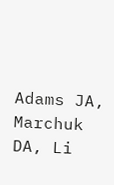Adams JA, Marchuk DA, Li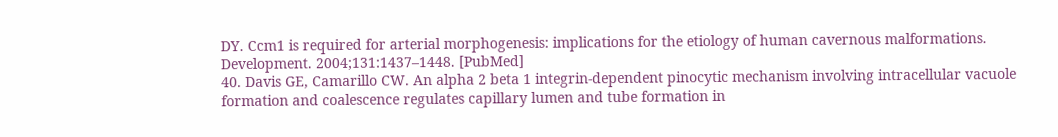DY. Ccm1 is required for arterial morphogenesis: implications for the etiology of human cavernous malformations. Development. 2004;131:1437–1448. [PubMed]
40. Davis GE, Camarillo CW. An alpha 2 beta 1 integrin-dependent pinocytic mechanism involving intracellular vacuole formation and coalescence regulates capillary lumen and tube formation in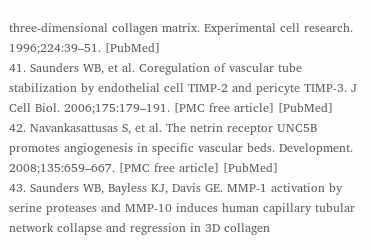three-dimensional collagen matrix. Experimental cell research. 1996;224:39–51. [PubMed]
41. Saunders WB, et al. Coregulation of vascular tube stabilization by endothelial cell TIMP-2 and pericyte TIMP-3. J Cell Biol. 2006;175:179–191. [PMC free article] [PubMed]
42. Navankasattusas S, et al. The netrin receptor UNC5B promotes angiogenesis in specific vascular beds. Development. 2008;135:659–667. [PMC free article] [PubMed]
43. Saunders WB, Bayless KJ, Davis GE. MMP-1 activation by serine proteases and MMP-10 induces human capillary tubular network collapse and regression in 3D collagen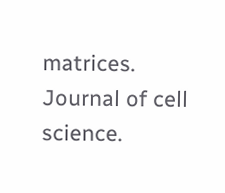matrices. Journal of cell science.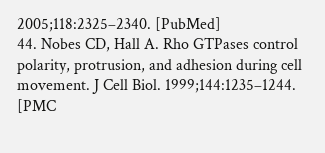2005;118:2325–2340. [PubMed]
44. Nobes CD, Hall A. Rho GTPases control polarity, protrusion, and adhesion during cell movement. J Cell Biol. 1999;144:1235–1244. [PMC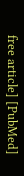free article] [PubMed]